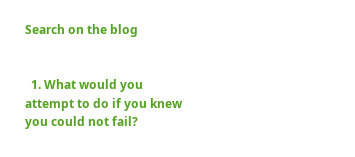Search on the blog


  1. What would you attempt to do if you knew you could not fail?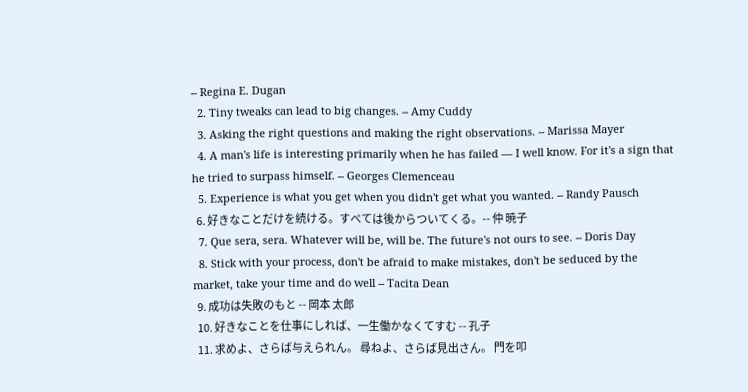-- Regina E. Dugan
  2. Tiny tweaks can lead to big changes. -- Amy Cuddy
  3. Asking the right questions and making the right observations. -- Marissa Mayer
  4. A man's life is interesting primarily when he has failed — I well know. For it's a sign that he tried to surpass himself. -- Georges Clemenceau
  5. Experience is what you get when you didn't get what you wanted. -- Randy Pausch
  6. 好きなことだけを続ける。すべては後からついてくる。-- 仲 暁子
  7. Que sera, sera. Whatever will be, will be. The future's not ours to see. -- Doris Day
  8. Stick with your process, don't be afraid to make mistakes, don't be seduced by the market, take your time and do well -- Tacita Dean
  9. 成功は失敗のもと -- 岡本 太郎
  10. 好きなことを仕事にしれば、一生働かなくてすむ -- 孔子
  11. 求めよ、さらば与えられん。 尋ねよ、さらば見出さん。 門を叩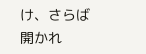け、さらば開かれ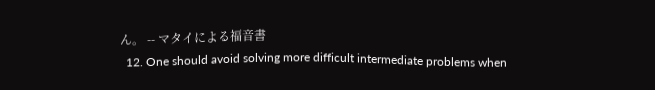ん。 -- マタイによる福音書
  12. One should avoid solving more difficult intermediate problems when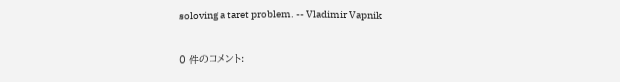soloving a taret problem. -- Vladimir Vapnik

0 件のコメント: